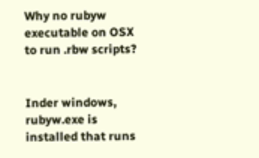Why no rubyw executable on OSX to run .rbw scripts?


Inder windows, rubyw.exe is installed that runs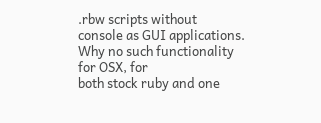.rbw scripts without
console as GUI applications. Why no such functionality for OSX, for
both stock ruby and one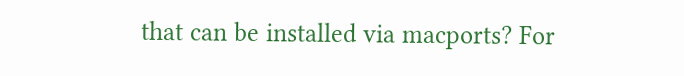that can be installed via macports? For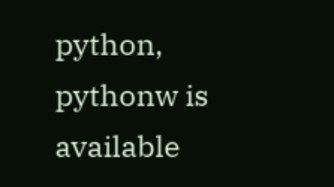python, pythonw is available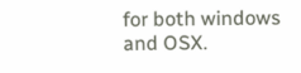for both windows and OSX.